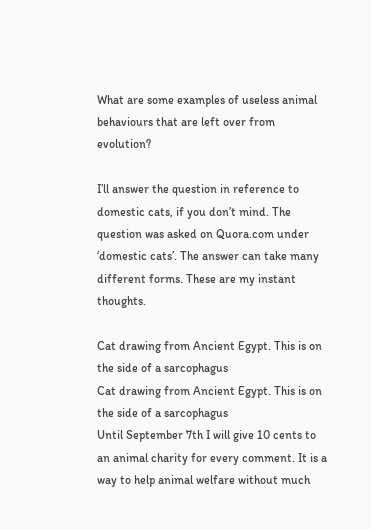What are some examples of useless animal behaviours that are left over from evolution?

I’ll answer the question in reference to domestic cats, if you don’t mind. The question was asked on Quora.com under ‘domestic cats’. The answer can take many different forms. These are my instant thoughts.

Cat drawing from Ancient Egypt. This is on the side of a sarcophagus
Cat drawing from Ancient Egypt. This is on the side of a sarcophagus
Until September 7th I will give 10 cents to an animal charity for every comment. It is a way to help animal welfare without much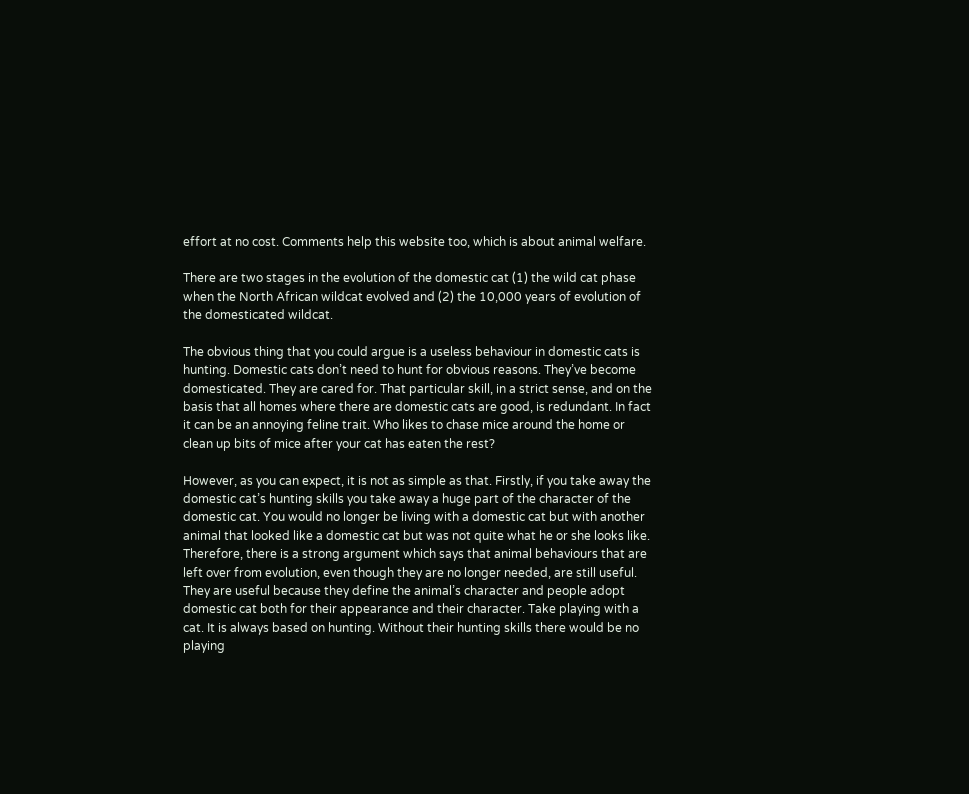effort at no cost. Comments help this website too, which is about animal welfare.

There are two stages in the evolution of the domestic cat (1) the wild cat phase when the North African wildcat evolved and (2) the 10,000 years of evolution of the domesticated wildcat.

The obvious thing that you could argue is a useless behaviour in domestic cats is hunting. Domestic cats don’t need to hunt for obvious reasons. They’ve become domesticated. They are cared for. That particular skill, in a strict sense, and on the basis that all homes where there are domestic cats are good, is redundant. In fact it can be an annoying feline trait. Who likes to chase mice around the home or clean up bits of mice after your cat has eaten the rest?

However, as you can expect, it is not as simple as that. Firstly, if you take away the domestic cat’s hunting skills you take away a huge part of the character of the domestic cat. You would no longer be living with a domestic cat but with another animal that looked like a domestic cat but was not quite what he or she looks like. Therefore, there is a strong argument which says that animal behaviours that are left over from evolution, even though they are no longer needed, are still useful. They are useful because they define the animal’s character and people adopt domestic cat both for their appearance and their character. Take playing with a cat. It is always based on hunting. Without their hunting skills there would be no playing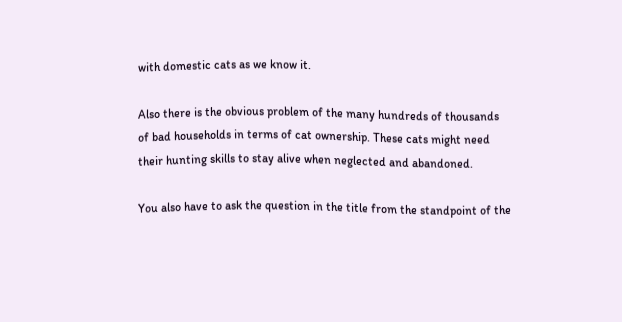with domestic cats as we know it.

Also there is the obvious problem of the many hundreds of thousands of bad households in terms of cat ownership. These cats might need their hunting skills to stay alive when neglected and abandoned.

You also have to ask the question in the title from the standpoint of the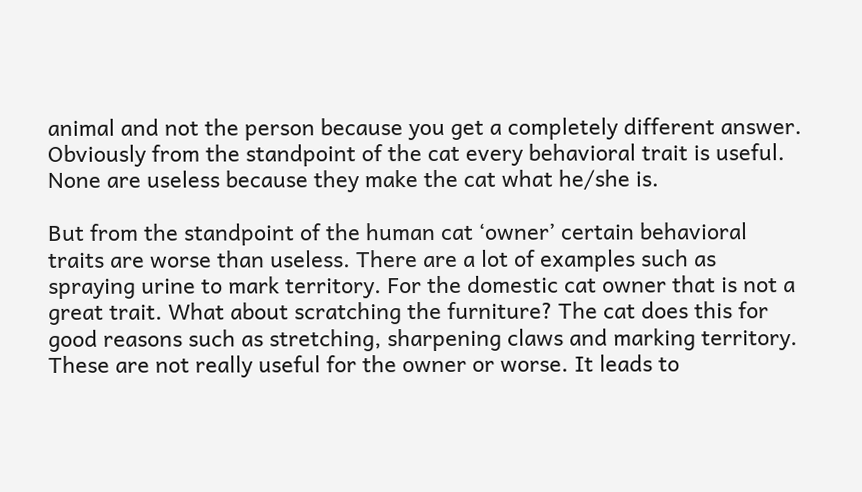animal and not the person because you get a completely different answer. Obviously from the standpoint of the cat every behavioral trait is useful. None are useless because they make the cat what he/she is.

But from the standpoint of the human cat ‘owner’ certain behavioral traits are worse than useless. There are a lot of examples such as spraying urine to mark territory. For the domestic cat owner that is not a great trait. What about scratching the furniture? The cat does this for good reasons such as stretching, sharpening claws and marking territory. These are not really useful for the owner or worse. It leads to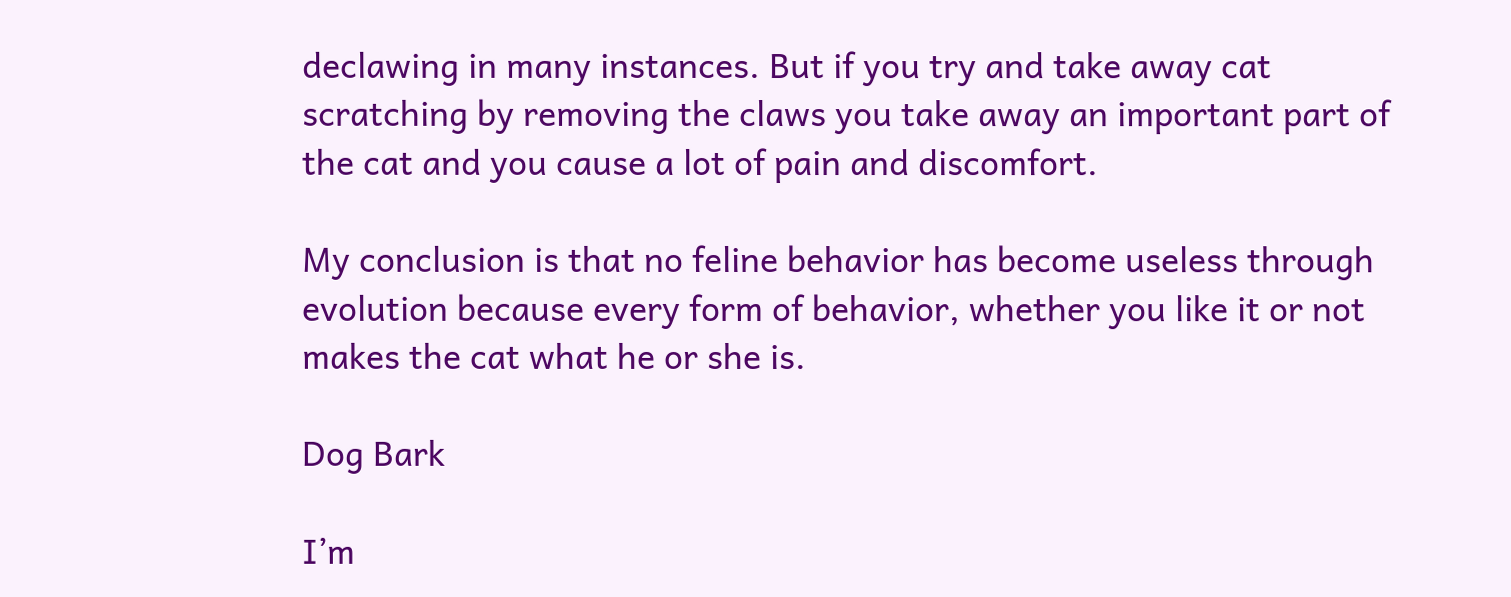declawing in many instances. But if you try and take away cat scratching by removing the claws you take away an important part of the cat and you cause a lot of pain and discomfort.

My conclusion is that no feline behavior has become useless through evolution because every form of behavior, whether you like it or not makes the cat what he or she is.

Dog Bark

I’m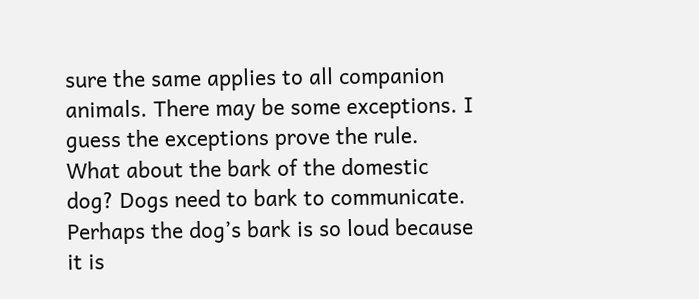sure the same applies to all companion animals. There may be some exceptions. I guess the exceptions prove the rule. What about the bark of the domestic dog? Dogs need to bark to communicate. Perhaps the dog’s bark is so loud because it is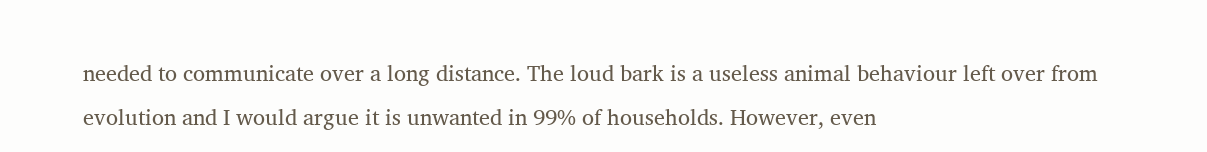needed to communicate over a long distance. The loud bark is a useless animal behaviour left over from evolution and I would argue it is unwanted in 99% of households. However, even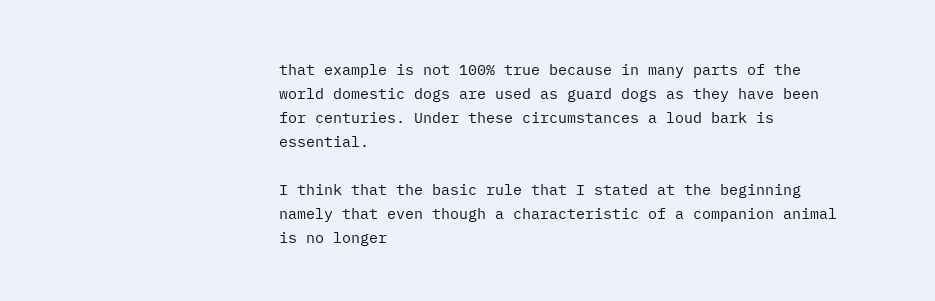that example is not 100% true because in many parts of the world domestic dogs are used as guard dogs as they have been for centuries. Under these circumstances a loud bark is essential.

I think that the basic rule that I stated at the beginning namely that even though a characteristic of a companion animal is no longer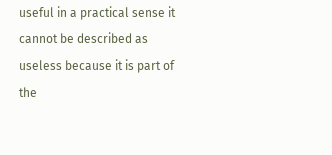useful in a practical sense it cannot be described as useless because it is part of the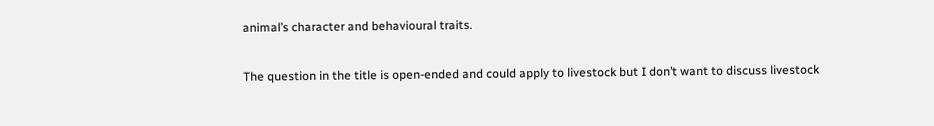animal’s character and behavioural traits.

The question in the title is open-ended and could apply to livestock but I don’t want to discuss livestock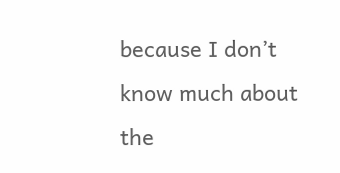because I don’t know much about the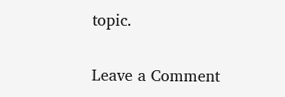topic.

Leave a Comment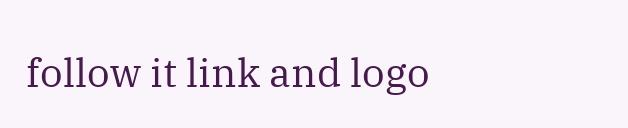follow it link and logo